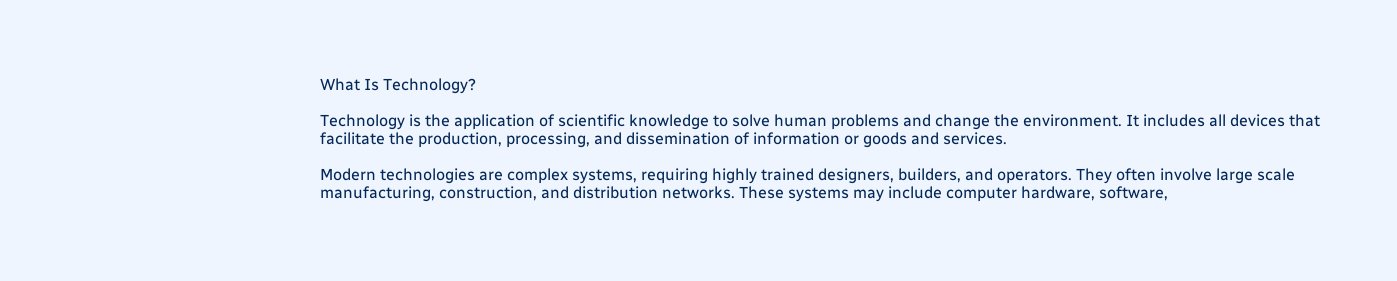What Is Technology?

Technology is the application of scientific knowledge to solve human problems and change the environment. It includes all devices that facilitate the production, processing, and dissemination of information or goods and services.

Modern technologies are complex systems, requiring highly trained designers, builders, and operators. They often involve large scale manufacturing, construction, and distribution networks. These systems may include computer hardware, software,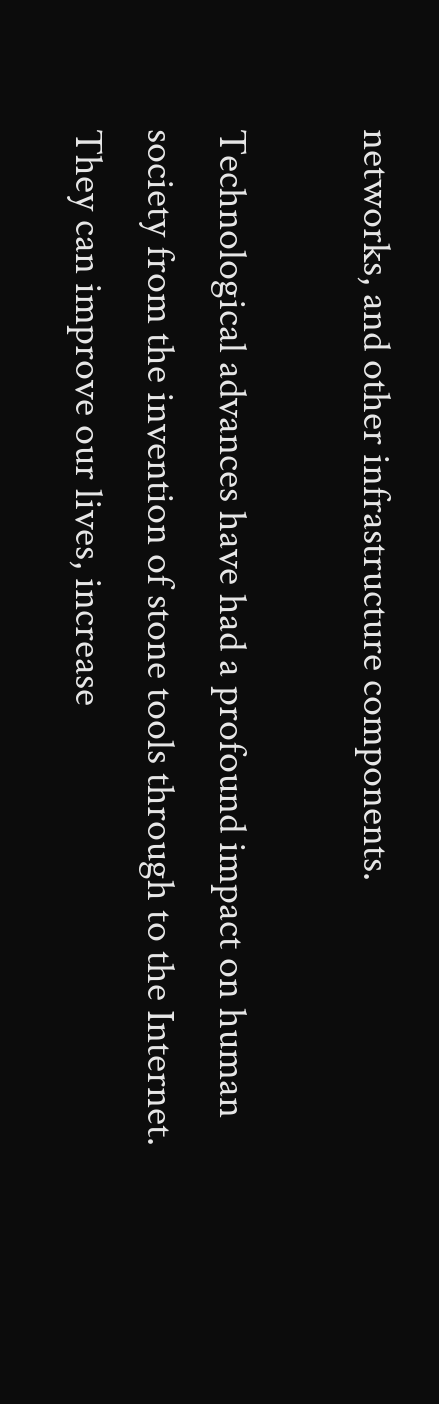networks, and other infrastructure components.

Technological advances have had a profound impact on human society from the invention of stone tools through to the Internet. They can improve our lives, increase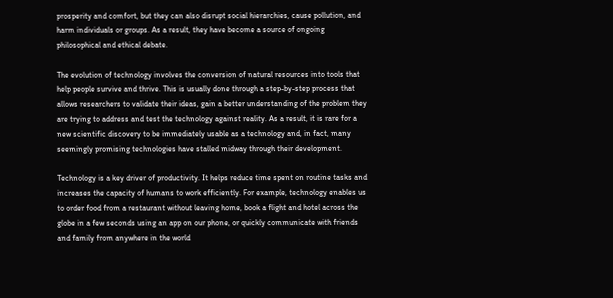prosperity and comfort, but they can also disrupt social hierarchies, cause pollution, and harm individuals or groups. As a result, they have become a source of ongoing philosophical and ethical debate.

The evolution of technology involves the conversion of natural resources into tools that help people survive and thrive. This is usually done through a step-by-step process that allows researchers to validate their ideas, gain a better understanding of the problem they are trying to address and test the technology against reality. As a result, it is rare for a new scientific discovery to be immediately usable as a technology and, in fact, many seemingly promising technologies have stalled midway through their development.

Technology is a key driver of productivity. It helps reduce time spent on routine tasks and increases the capacity of humans to work efficiently. For example, technology enables us to order food from a restaurant without leaving home, book a flight and hotel across the globe in a few seconds using an app on our phone, or quickly communicate with friends and family from anywhere in the world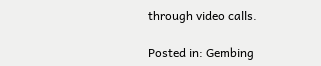through video calls.

Posted in: Gembing